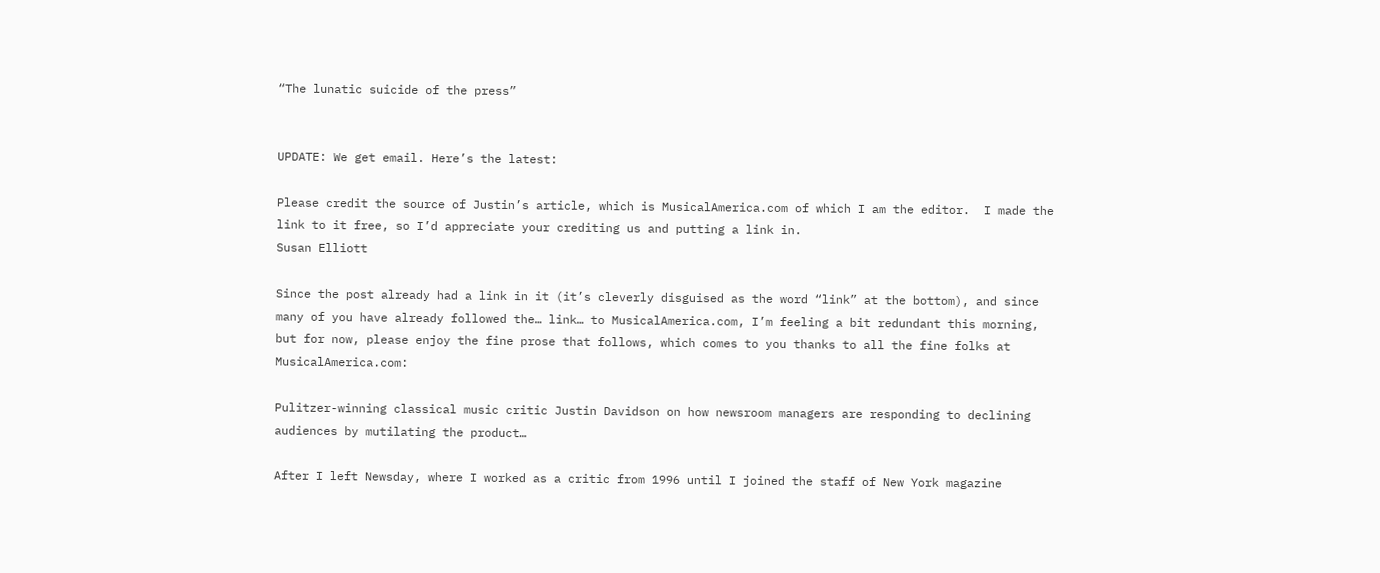“The lunatic suicide of the press”


UPDATE: We get email. Here’s the latest:

Please credit the source of Justin’s article, which is MusicalAmerica.com of which I am the editor.  I made the link to it free, so I’d appreciate your crediting us and putting a link in.
Susan Elliott

Since the post already had a link in it (it’s cleverly disguised as the word “link” at the bottom), and since many of you have already followed the… link… to MusicalAmerica.com, I’m feeling a bit redundant this morning, but for now, please enjoy the fine prose that follows, which comes to you thanks to all the fine folks at MusicalAmerica.com:

Pulitzer-winning classical music critic Justin Davidson on how newsroom managers are responding to declining audiences by mutilating the product…

After I left Newsday, where I worked as a critic from 1996 until I joined the staff of New York magazine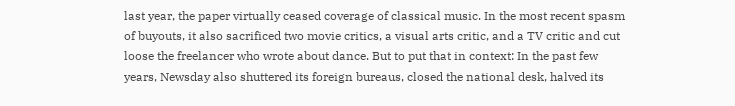last year, the paper virtually ceased coverage of classical music. In the most recent spasm of buyouts, it also sacrificed two movie critics, a visual arts critic, and a TV critic and cut loose the freelancer who wrote about dance. But to put that in context: In the past few years, Newsday also shuttered its foreign bureaus, closed the national desk, halved its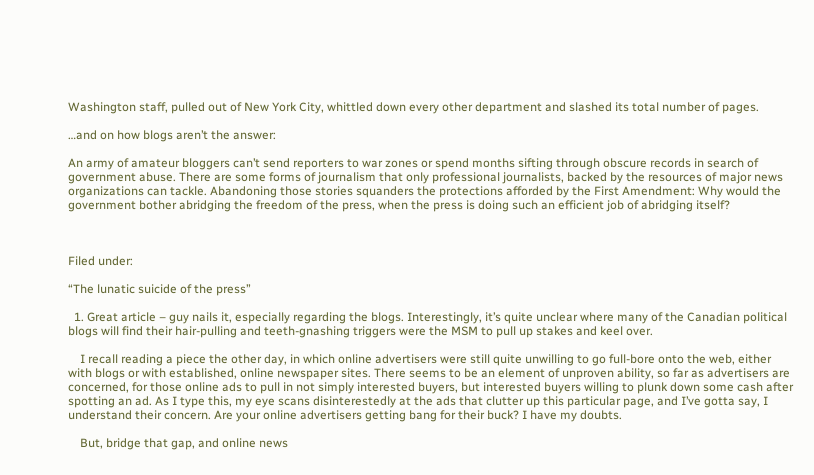Washington staff, pulled out of New York City, whittled down every other department and slashed its total number of pages.

…and on how blogs aren’t the answer:

An army of amateur bloggers can’t send reporters to war zones or spend months sifting through obscure records in search of government abuse. There are some forms of journalism that only professional journalists, backed by the resources of major news organizations can tackle. Abandoning those stories squanders the protections afforded by the First Amendment: Why would the government bother abridging the freedom of the press, when the press is doing such an efficient job of abridging itself?



Filed under:

“The lunatic suicide of the press”

  1. Great article – guy nails it, especially regarding the blogs. Interestingly, it’s quite unclear where many of the Canadian political blogs will find their hair-pulling and teeth-gnashing triggers were the MSM to pull up stakes and keel over.

    I recall reading a piece the other day, in which online advertisers were still quite unwilling to go full-bore onto the web, either with blogs or with established, online newspaper sites. There seems to be an element of unproven ability, so far as advertisers are concerned, for those online ads to pull in not simply interested buyers, but interested buyers willing to plunk down some cash after spotting an ad. As I type this, my eye scans disinterestedly at the ads that clutter up this particular page, and I’ve gotta say, I understand their concern. Are your online advertisers getting bang for their buck? I have my doubts.

    But, bridge that gap, and online news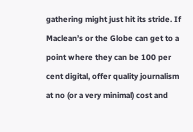gathering might just hit its stride. If Maclean’s or the Globe can get to a point where they can be 100 per cent digital, offer quality journalism at no (or a very minimal) cost and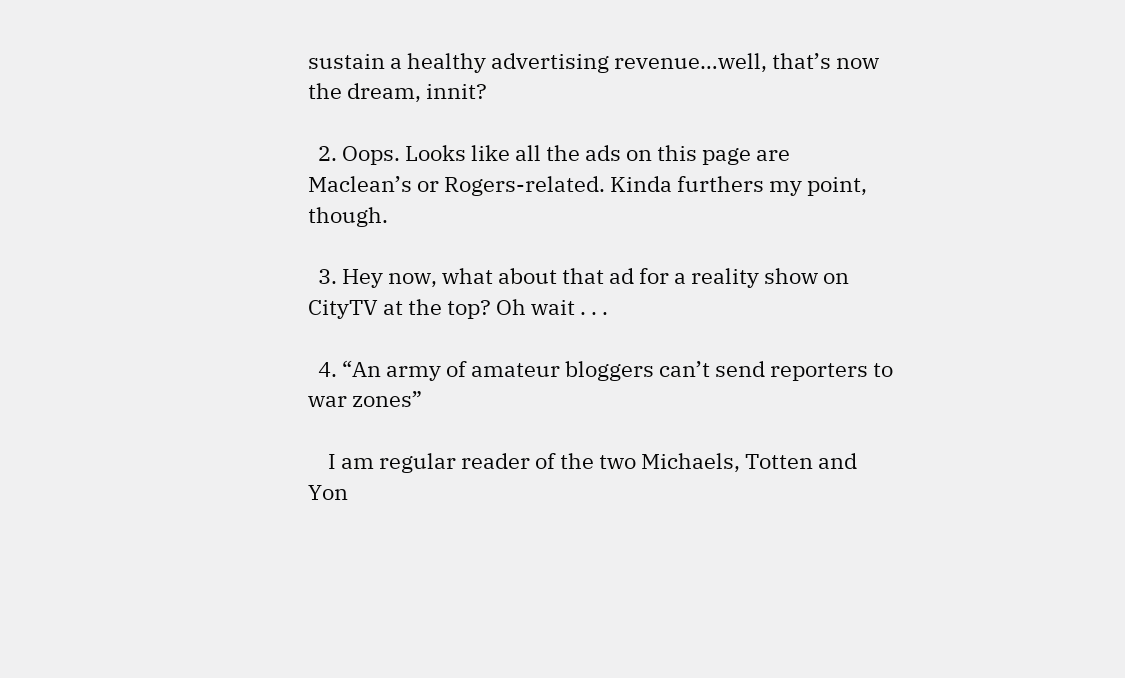sustain a healthy advertising revenue…well, that’s now the dream, innit?

  2. Oops. Looks like all the ads on this page are Maclean’s or Rogers-related. Kinda furthers my point, though.

  3. Hey now, what about that ad for a reality show on CityTV at the top? Oh wait . . .

  4. “An army of amateur bloggers can’t send reporters to war zones”

    I am regular reader of the two Michaels, Totten and Yon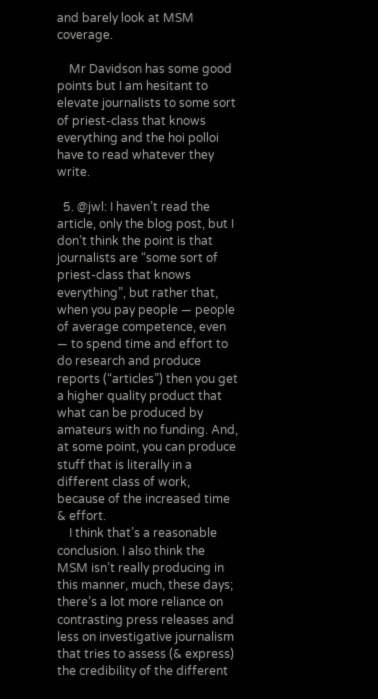and barely look at MSM coverage.

    Mr Davidson has some good points but I am hesitant to elevate journalists to some sort of priest-class that knows everything and the hoi polloi have to read whatever they write.

  5. @jwl: I haven’t read the article, only the blog post, but I don’t think the point is that journalists are “some sort of priest-class that knows everything”, but rather that, when you pay people — people of average competence, even — to spend time and effort to do research and produce reports (“articles”) then you get a higher quality product that what can be produced by amateurs with no funding. And, at some point, you can produce stuff that is literally in a different class of work, because of the increased time & effort.
    I think that’s a reasonable conclusion. I also think the MSM isn’t really producing in this manner, much, these days; there’s a lot more reliance on contrasting press releases and less on investigative journalism that tries to assess (& express) the credibility of the different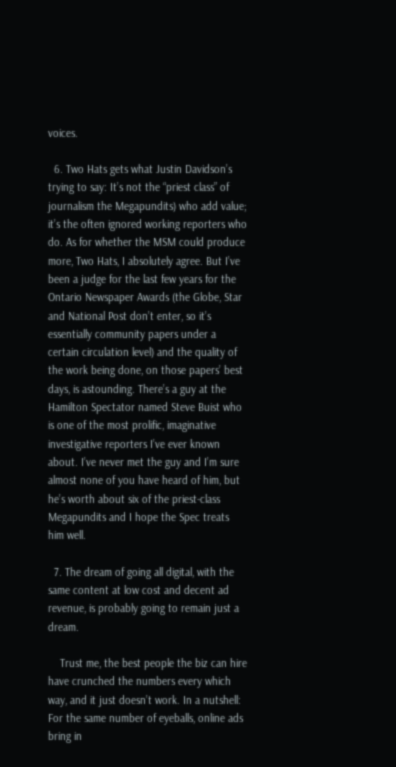voices.

  6. Two Hats gets what Justin Davidson’s trying to say: It’s not the “priest class” of journalism the Megapundits) who add value; it’s the often ignored working reporters who do. As for whether the MSM could produce more, Two Hats, I absolutely agree. But I’ve been a judge for the last few years for the Ontario Newspaper Awards (the Globe, Star and National Post don’t enter, so it’s essentially community papers under a certain circulation level) and the quality of the work being done, on those papers’ best days, is astounding. There’s a guy at the Hamilton Spectator named Steve Buist who is one of the most prolific, imaginative investigative reporters I’ve ever known about. I’ve never met the guy and I’m sure almost none of you have heard of him, but he’s worth about six of the priest-class Megapundits and I hope the Spec treats him well.

  7. The dream of going all digital, with the same content at low cost and decent ad revenue, is probably going to remain just a dream.

    Trust me, the best people the biz can hire have crunched the numbers every which way, and it just doesn’t work. In a nutshell: For the same number of eyeballs, online ads bring in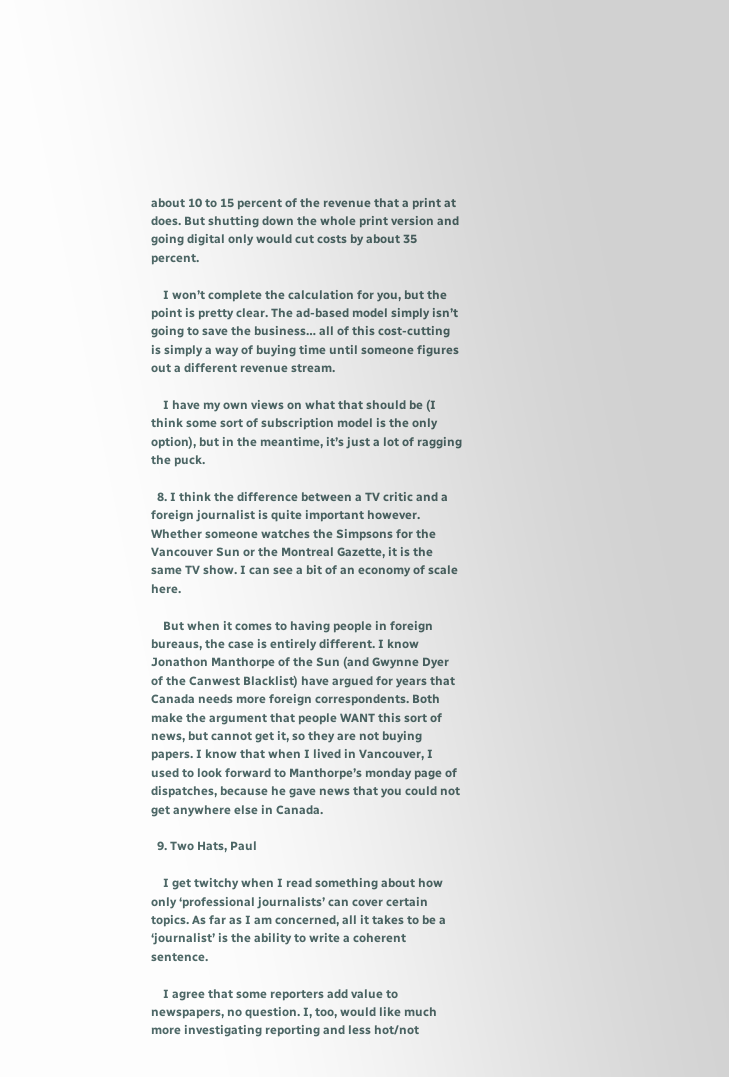about 10 to 15 percent of the revenue that a print at does. But shutting down the whole print version and going digital only would cut costs by about 35 percent.

    I won’t complete the calculation for you, but the point is pretty clear. The ad-based model simply isn’t going to save the business… all of this cost-cutting is simply a way of buying time until someone figures out a different revenue stream.

    I have my own views on what that should be (I think some sort of subscription model is the only option), but in the meantime, it’s just a lot of ragging the puck.

  8. I think the difference between a TV critic and a foreign journalist is quite important however. Whether someone watches the Simpsons for the Vancouver Sun or the Montreal Gazette, it is the same TV show. I can see a bit of an economy of scale here.

    But when it comes to having people in foreign bureaus, the case is entirely different. I know Jonathon Manthorpe of the Sun (and Gwynne Dyer of the Canwest Blacklist) have argued for years that Canada needs more foreign correspondents. Both make the argument that people WANT this sort of news, but cannot get it, so they are not buying papers. I know that when I lived in Vancouver, I used to look forward to Manthorpe’s monday page of dispatches, because he gave news that you could not get anywhere else in Canada.

  9. Two Hats, Paul

    I get twitchy when I read something about how only ‘professional journalists’ can cover certain topics. As far as I am concerned, all it takes to be a ‘journalist’ is the ability to write a coherent sentence.

    I agree that some reporters add value to newspapers, no question. I, too, would like much more investigating reporting and less hot/not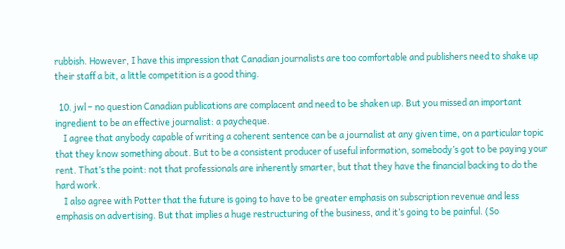rubbish. However, I have this impression that Canadian journalists are too comfortable and publishers need to shake up their staff a bit, a little competition is a good thing.

  10. jwl – no question Canadian publications are complacent and need to be shaken up. But you missed an important ingredient to be an effective journalist: a paycheque.
    I agree that anybody capable of writing a coherent sentence can be a journalist at any given time, on a particular topic that they know something about. But to be a consistent producer of useful information, somebody’s got to be paying your rent. That’s the point: not that professionals are inherently smarter, but that they have the financial backing to do the hard work.
    I also agree with Potter that the future is going to have to be greater emphasis on subscription revenue and less emphasis on advertising. But that implies a huge restructuring of the business, and it’s going to be painful. (So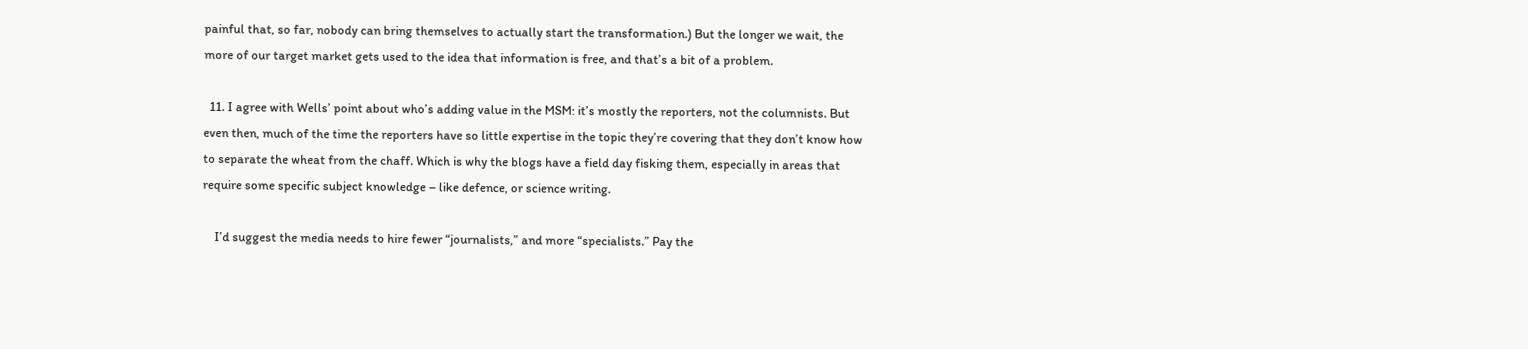painful that, so far, nobody can bring themselves to actually start the transformation.) But the longer we wait, the more of our target market gets used to the idea that information is free, and that’s a bit of a problem.

  11. I agree with Wells’ point about who’s adding value in the MSM: it’s mostly the reporters, not the columnists. But even then, much of the time the reporters have so little expertise in the topic they’re covering that they don’t know how to separate the wheat from the chaff. Which is why the blogs have a field day fisking them, especially in areas that require some specific subject knowledge – like defence, or science writing.

    I’d suggest the media needs to hire fewer “journalists,” and more “specialists.” Pay the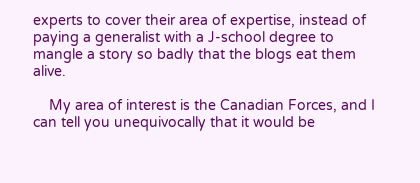experts to cover their area of expertise, instead of paying a generalist with a J-school degree to mangle a story so badly that the blogs eat them alive.

    My area of interest is the Canadian Forces, and I can tell you unequivocally that it would be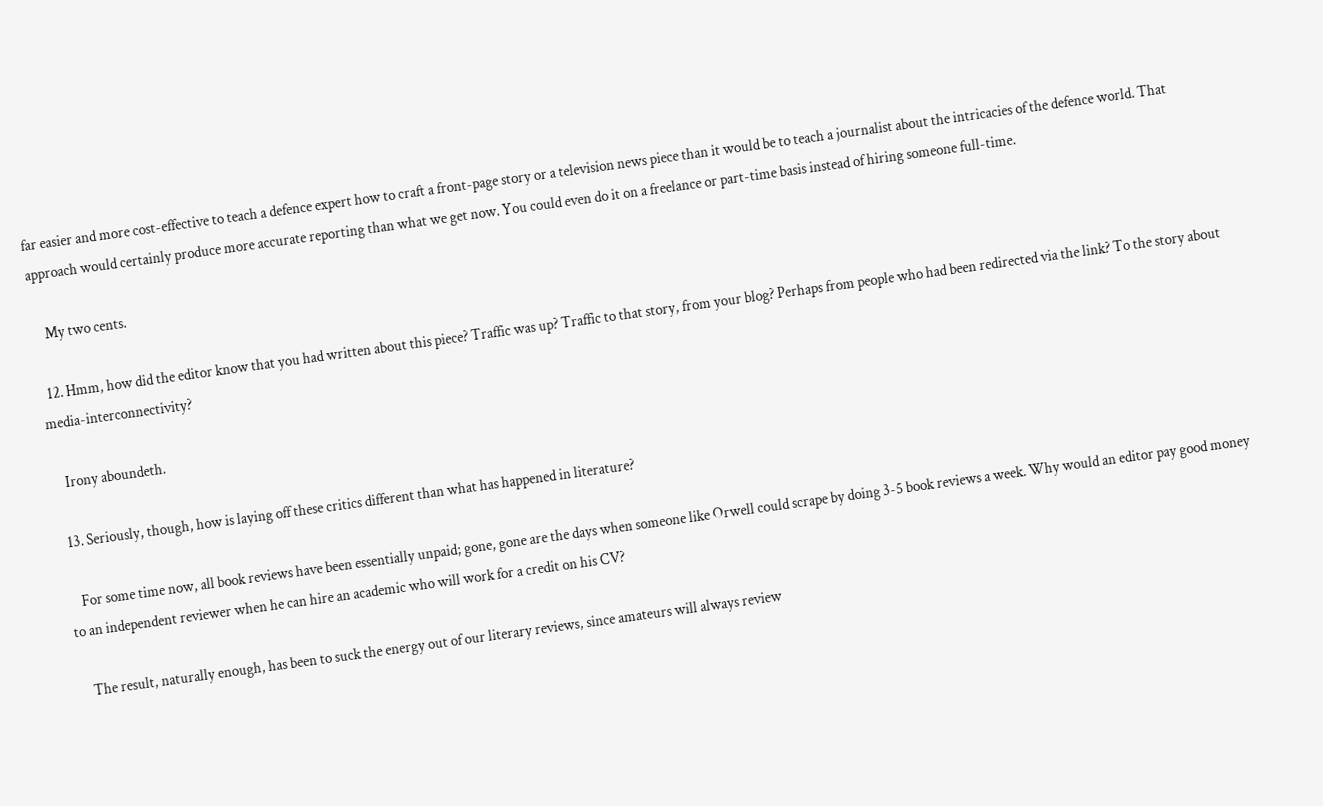far easier and more cost-effective to teach a defence expert how to craft a front-page story or a television news piece than it would be to teach a journalist about the intricacies of the defence world. That approach would certainly produce more accurate reporting than what we get now. You could even do it on a freelance or part-time basis instead of hiring someone full-time.

    My two cents.

  12. Hmm, how did the editor know that you had written about this piece? Traffic was up? Traffic to that story, from your blog? Perhaps from people who had been redirected via the link? To the story about media-interconnectivity?

    Irony aboundeth.

  13. Seriously, though, how is laying off these critics different than what has happened in literature?

    For some time now, all book reviews have been essentially unpaid; gone, gone are the days when someone like Orwell could scrape by doing 3-5 book reviews a week. Why would an editor pay good money to an independent reviewer when he can hire an academic who will work for a credit on his CV?

    The result, naturally enough, has been to suck the energy out of our literary reviews, since amateurs will always review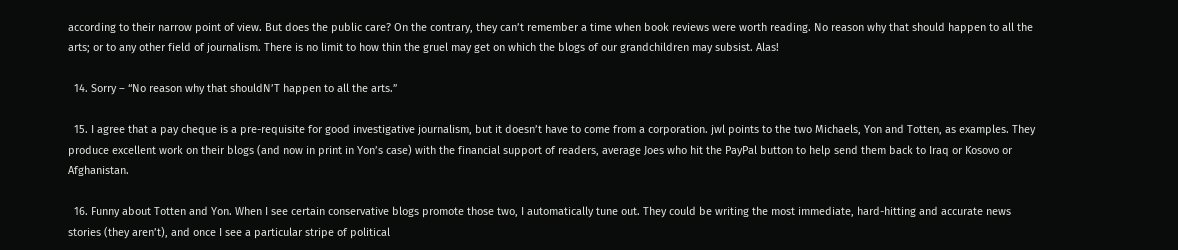according to their narrow point of view. But does the public care? On the contrary, they can’t remember a time when book reviews were worth reading. No reason why that should happen to all the arts; or to any other field of journalism. There is no limit to how thin the gruel may get on which the blogs of our grandchildren may subsist. Alas!

  14. Sorry – “No reason why that shouldN’T happen to all the arts.”

  15. I agree that a pay cheque is a pre-requisite for good investigative journalism, but it doesn’t have to come from a corporation. jwl points to the two Michaels, Yon and Totten, as examples. They produce excellent work on their blogs (and now in print in Yon’s case) with the financial support of readers, average Joes who hit the PayPal button to help send them back to Iraq or Kosovo or Afghanistan.

  16. Funny about Totten and Yon. When I see certain conservative blogs promote those two, I automatically tune out. They could be writing the most immediate, hard-hitting and accurate news stories (they aren’t), and once I see a particular stripe of political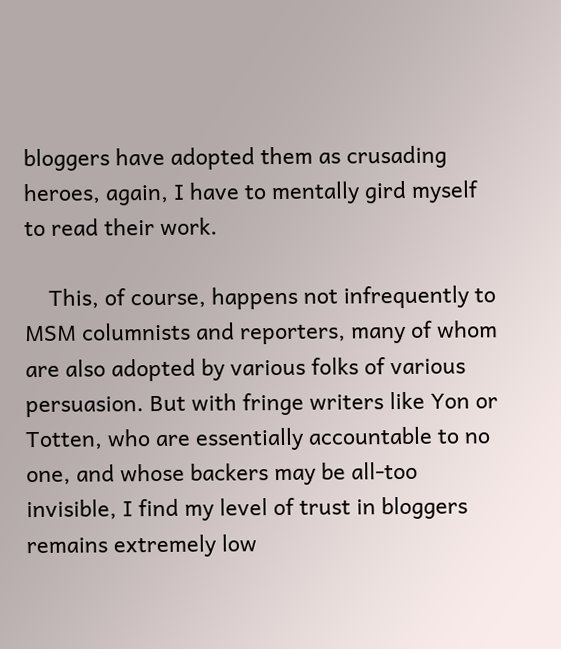bloggers have adopted them as crusading heroes, again, I have to mentally gird myself to read their work.

    This, of course, happens not infrequently to MSM columnists and reporters, many of whom are also adopted by various folks of various persuasion. But with fringe writers like Yon or Totten, who are essentially accountable to no one, and whose backers may be all-too invisible, I find my level of trust in bloggers remains extremely low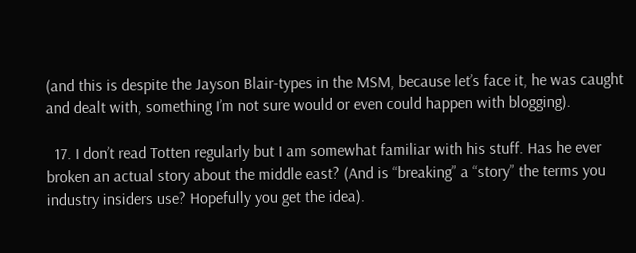(and this is despite the Jayson Blair-types in the MSM, because let’s face it, he was caught and dealt with, something I’m not sure would or even could happen with blogging).

  17. I don’t read Totten regularly but I am somewhat familiar with his stuff. Has he ever broken an actual story about the middle east? (And is “breaking” a “story” the terms you industry insiders use? Hopefully you get the idea).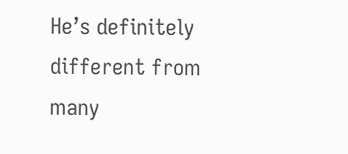He’s definitely different from many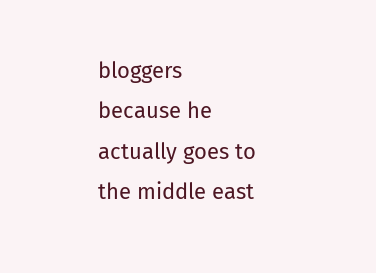bloggers because he actually goes to the middle east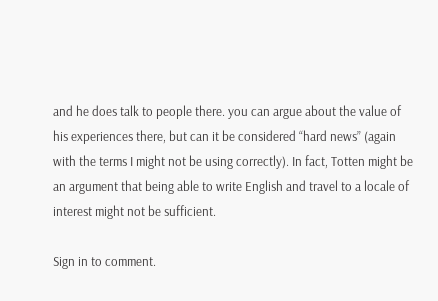and he does talk to people there. you can argue about the value of his experiences there, but can it be considered “hard news” (again with the terms I might not be using correctly). In fact, Totten might be an argument that being able to write English and travel to a locale of interest might not be sufficient.

Sign in to comment.